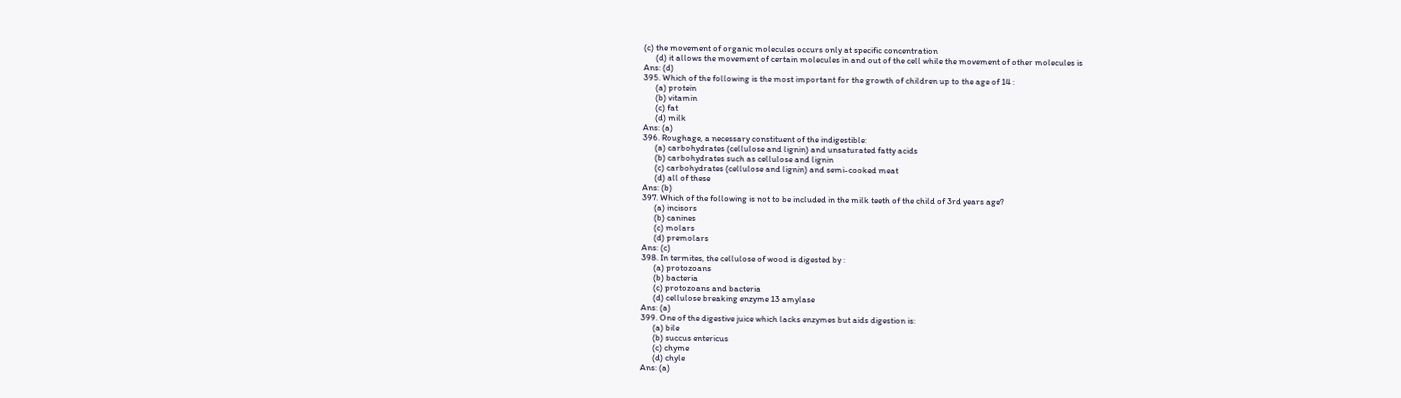(c) the movement of organic molecules occurs only at specific concentration
      (d) it allows the movement of certain molecules in and out of the cell while the movement of other molecules is
Ans: (d)
395. Which of the following is the most important for the growth of children up to the age of 14 :
      (a) protein
      (b) vitamin
      (c) fat
      (d) milk
Ans: (a)
396. Roughage, a necessary constituent of the indigestible:
      (a) carbohydrates (cellulose and lignin) and unsaturated fatty acids
      (b) carbohydrates such as cellulose and lignin
      (c) carbohydrates (cellulose and lignin) and semi-cooked meat
      (d) all of these
Ans: (b)
397. Which of the following is not to be included in the milk teeth of the child of 3rd years age?
      (a) incisors
      (b) canines
      (c) molars
      (d) premolars
Ans: (c)
398. In termites, the cellulose of wood is digested by :
      (a) protozoans
      (b) bacteria
      (c) protozoans and bacteria
      (d) cellulose breaking enzyme 13 amylase
Ans: (a)
399. One of the digestive juice which lacks enzymes but aids digestion is:
      (a) bile
      (b) succus entericus
      (c) chyme
      (d) chyle
Ans: (a)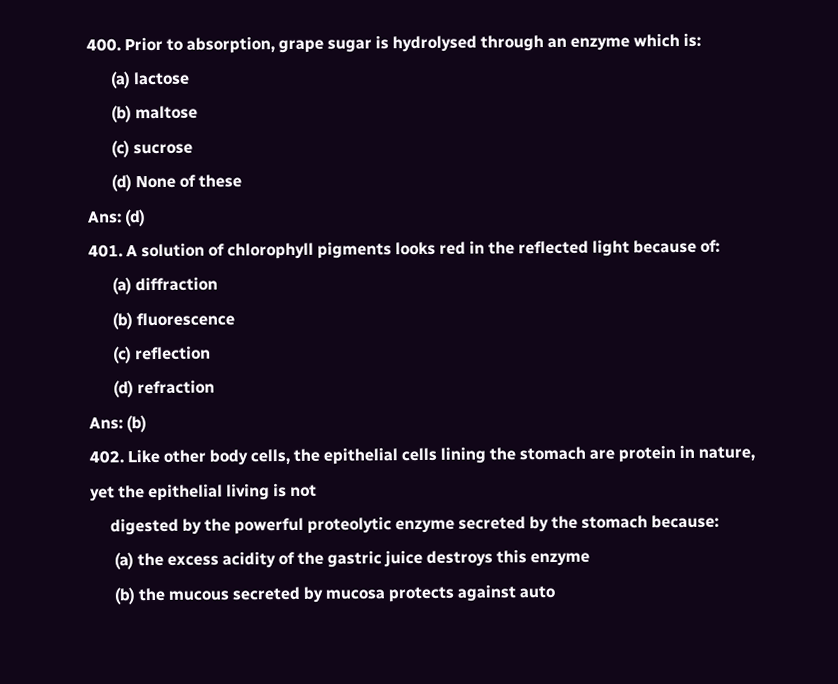400. Prior to absorption, grape sugar is hydrolysed through an enzyme which is:
      (a) lactose
      (b) maltose
      (c) sucrose
      (d) None of these
Ans: (d)
401. A solution of chlorophyll pigments looks red in the reflected light because of:
      (a) diffraction
      (b) fluorescence
      (c) reflection
      (d) refraction
Ans: (b)
402. Like other body cells, the epithelial cells lining the stomach are protein in nature, yet the epithelial living is not
     digested by the powerful proteolytic enzyme secreted by the stomach because:
      (a) the excess acidity of the gastric juice destroys this enzyme
      (b) the mucous secreted by mucosa protects against auto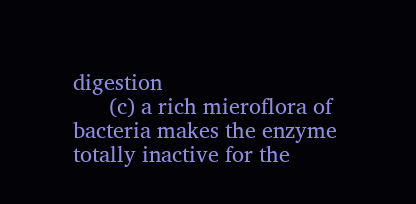digestion
      (c) a rich mieroflora of bacteria makes the enzyme totally inactive for the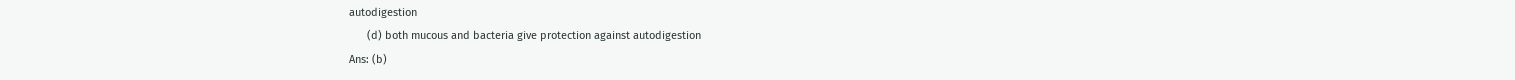autodigestion
      (d) both mucous and bacteria give protection against autodigestion
Ans: (b)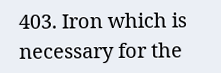403. Iron which is necessary for the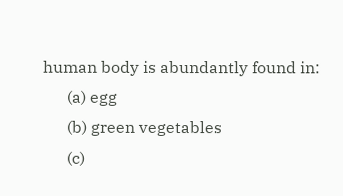human body is abundantly found in:
      (a) egg
      (b) green vegetables
      (c)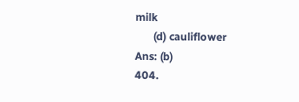milk
      (d) cauliflower
Ans: (b)
404.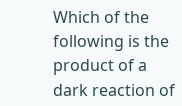Which of the following is the product of a dark reaction of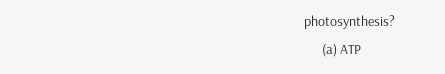photosynthesis?
      (a) ATP